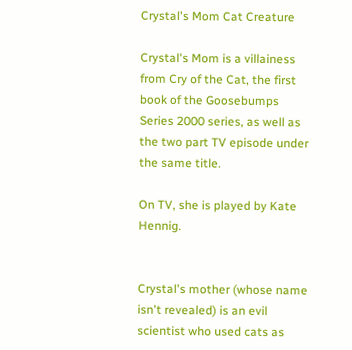Crystal's Mom Cat Creature

Crystal's Mom is a villainess from Cry of the Cat, the first book of the Goosebumps Series 2000 series, as well as the two part TV episode under the same title.

On TV, she is played by Kate Hennig.


Crystal's mother (whose name isn't revealed) is an evil scientist who used cats as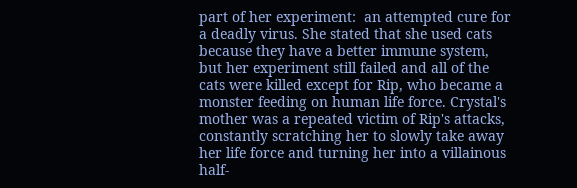part of her experiment:  an attempted cure for a deadly virus. She stated that she used cats because they have a better immune system, but her experiment still failed and all of the cats were killed except for Rip, who became a monster feeding on human life force. Crystal's mother was a repeated victim of Rip's attacks, constantly scratching her to slowly take away her life force and turning her into a villainous half-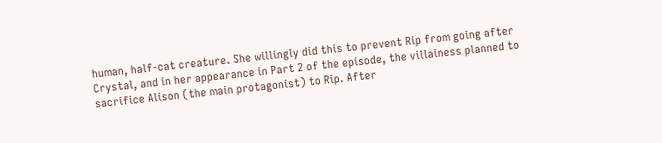human, half-cat creature. She willingly did this to prevent Rip from going after Crystal, and in her appearance in Part 2 of the episode, the villainess planned to sacrifice Alison (the main protagonist) to Rip. After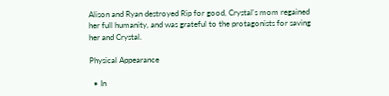Alison and Ryan destroyed Rip for good, Crystal's mom regained her full humanity, and was grateful to the protagonists for saving her and Crystal.

Physical Appearance

  • In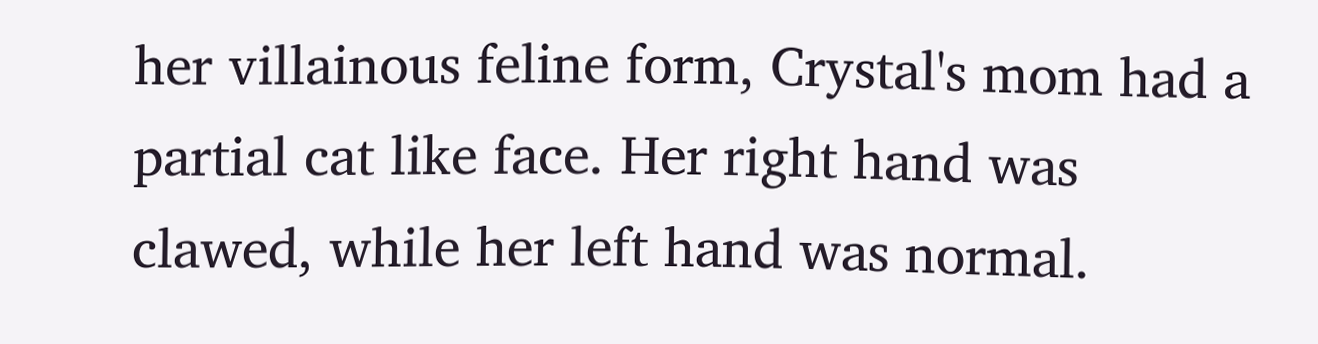her villainous feline form, Crystal's mom had a partial cat like face. Her right hand was clawed, while her left hand was normal.